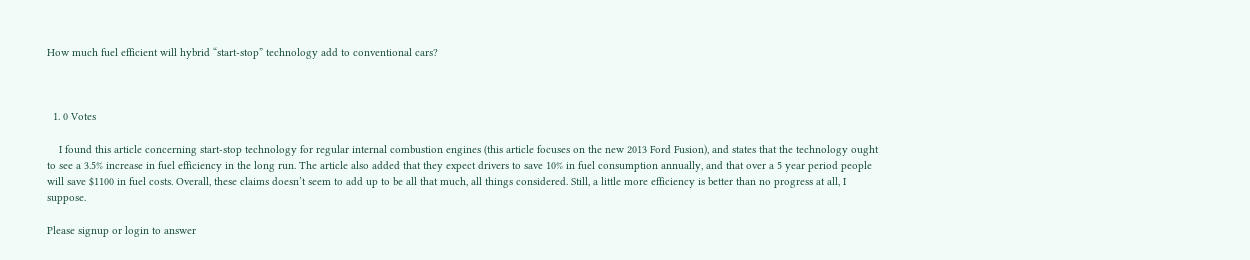How much fuel efficient will hybrid “start-stop” technology add to conventional cars?



  1. 0 Votes

    I found this article concerning start-stop technology for regular internal combustion engines (this article focuses on the new 2013 Ford Fusion), and states that the technology ought to see a 3.5% increase in fuel efficiency in the long run. The article also added that they expect drivers to save 10% in fuel consumption annually, and that over a 5 year period people will save $1100 in fuel costs. Overall, these claims doesn’t seem to add up to be all that much, all things considered. Still, a little more efficiency is better than no progress at all, I suppose.

Please signup or login to answer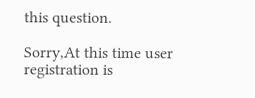this question.

Sorry,At this time user registration is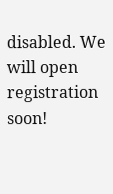disabled. We will open registration soon!